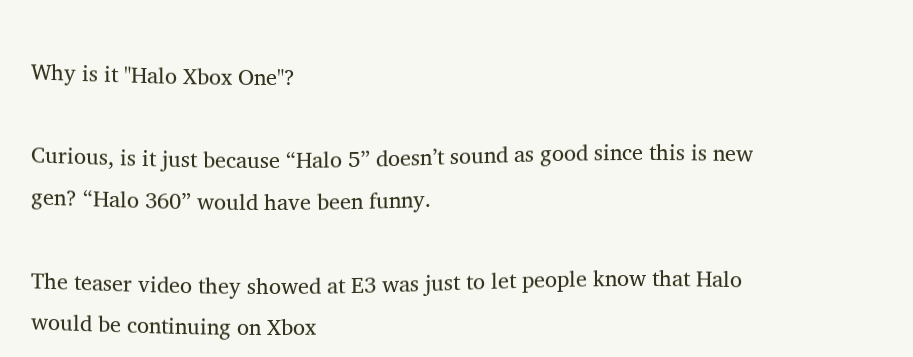Why is it "Halo Xbox One"?

Curious, is it just because “Halo 5” doesn’t sound as good since this is new gen? “Halo 360” would have been funny.

The teaser video they showed at E3 was just to let people know that Halo would be continuing on Xbox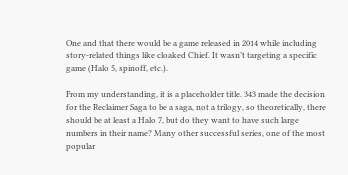One and that there would be a game released in 2014 while including story-related things like cloaked Chief. It wasn’t targeting a specific game (Halo 5, spinoff, etc.).

From my understanding, it is a placeholder title. 343 made the decision for the Reclaimer Saga to be a saga, not a trilogy, so theoretically, there should be at least a Halo 7, but do they want to have such large numbers in their name? Many other successful series, one of the most popular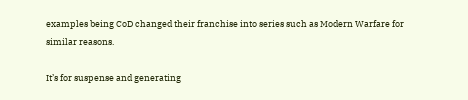examples being CoD changed their franchise into series such as Modern Warfare for similar reasons.

It’s for suspense and generating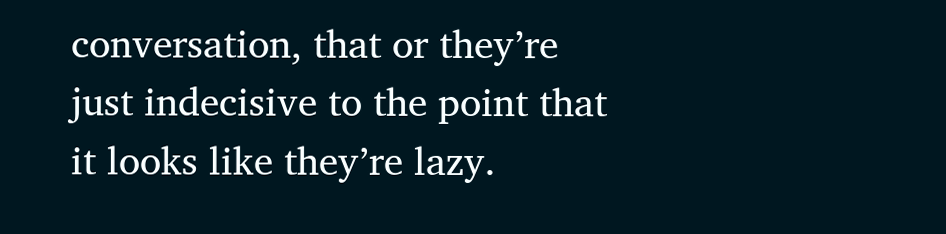conversation, that or they’re just indecisive to the point that it looks like they’re lazy.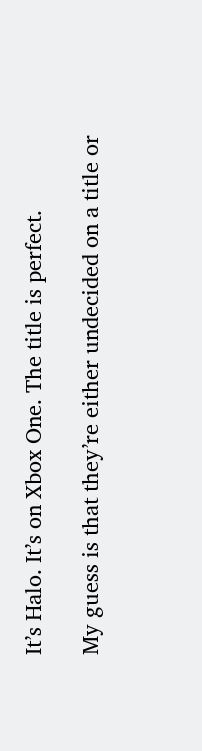It’s Halo. It’s on Xbox One. The title is perfect.

My guess is that they’re either undecided on a title or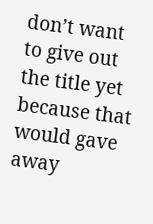don’t want to give out the title yet because that would gave away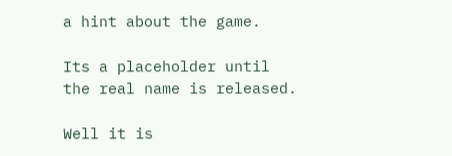a hint about the game.

Its a placeholder until the real name is released.

Well it is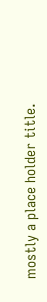mostly a place holder title.